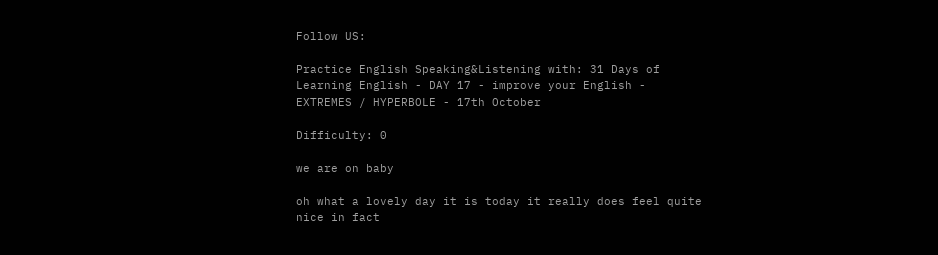Follow US:

Practice English Speaking&Listening with: 31 Days of Learning English - DAY 17 - improve your English - EXTREMES / HYPERBOLE - 17th October

Difficulty: 0

we are on baby

oh what a lovely day it is today it really does feel quite nice in fact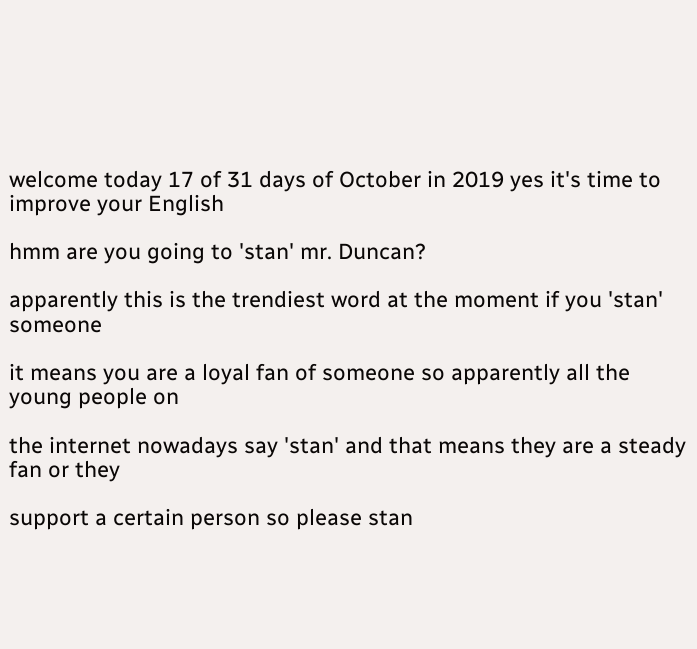welcome today 17 of 31 days of October in 2019 yes it's time to improve your English

hmm are you going to 'stan' mr. Duncan?

apparently this is the trendiest word at the moment if you 'stan' someone

it means you are a loyal fan of someone so apparently all the young people on

the internet nowadays say 'stan' and that means they are a steady fan or they

support a certain person so please stan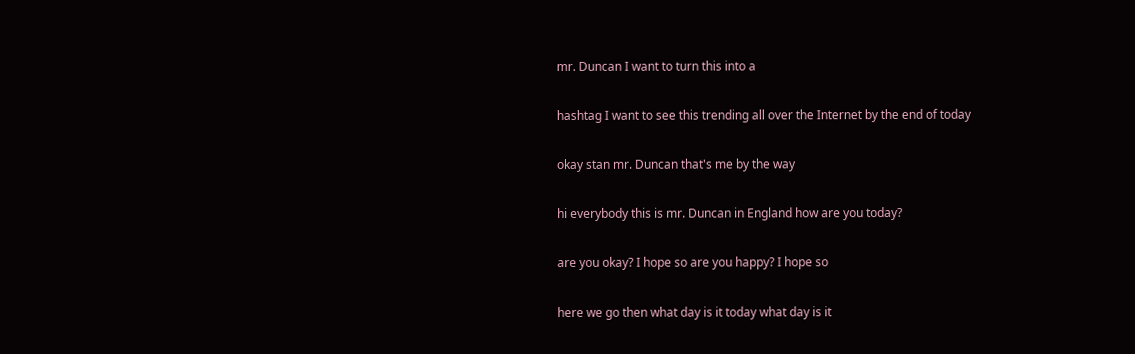mr. Duncan I want to turn this into a

hashtag I want to see this trending all over the Internet by the end of today

okay stan mr. Duncan that's me by the way

hi everybody this is mr. Duncan in England how are you today?

are you okay? I hope so are you happy? I hope so

here we go then what day is it today what day is it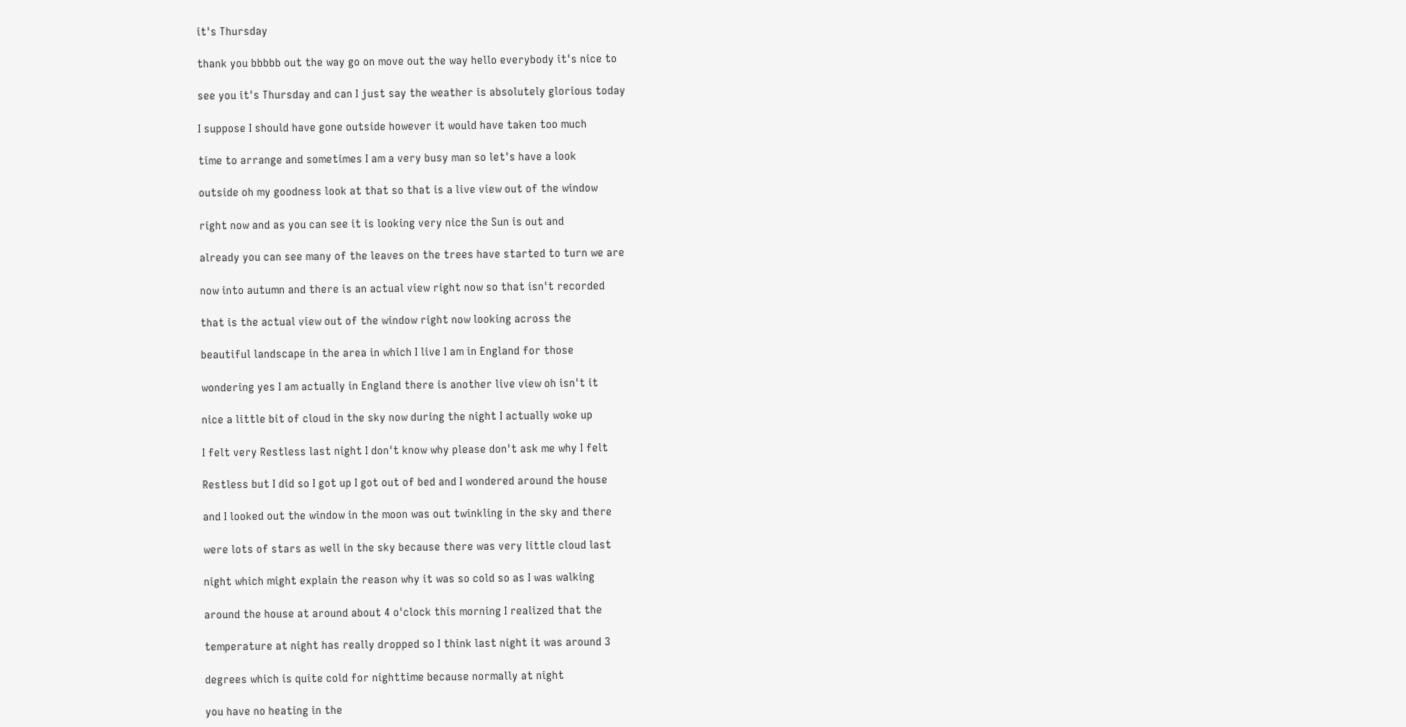it's Thursday

thank you bbbbb out the way go on move out the way hello everybody it's nice to

see you it's Thursday and can I just say the weather is absolutely glorious today

I suppose I should have gone outside however it would have taken too much

time to arrange and sometimes I am a very busy man so let's have a look

outside oh my goodness look at that so that is a live view out of the window

right now and as you can see it is looking very nice the Sun is out and

already you can see many of the leaves on the trees have started to turn we are

now into autumn and there is an actual view right now so that isn't recorded

that is the actual view out of the window right now looking across the

beautiful landscape in the area in which I live I am in England for those

wondering yes I am actually in England there is another live view oh isn't it

nice a little bit of cloud in the sky now during the night I actually woke up

I felt very Restless last night I don't know why please don't ask me why I felt

Restless but I did so I got up I got out of bed and I wondered around the house

and I looked out the window in the moon was out twinkling in the sky and there

were lots of stars as well in the sky because there was very little cloud last

night which might explain the reason why it was so cold so as I was walking

around the house at around about 4 o'clock this morning I realized that the

temperature at night has really dropped so I think last night it was around 3

degrees which is quite cold for nighttime because normally at night

you have no heating in the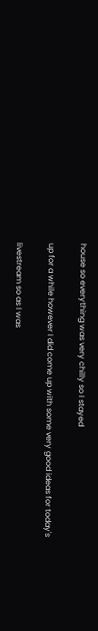house so everything was very chilly so I stayed

up for a while however I did come up with some very good ideas for today's

livestream so as I was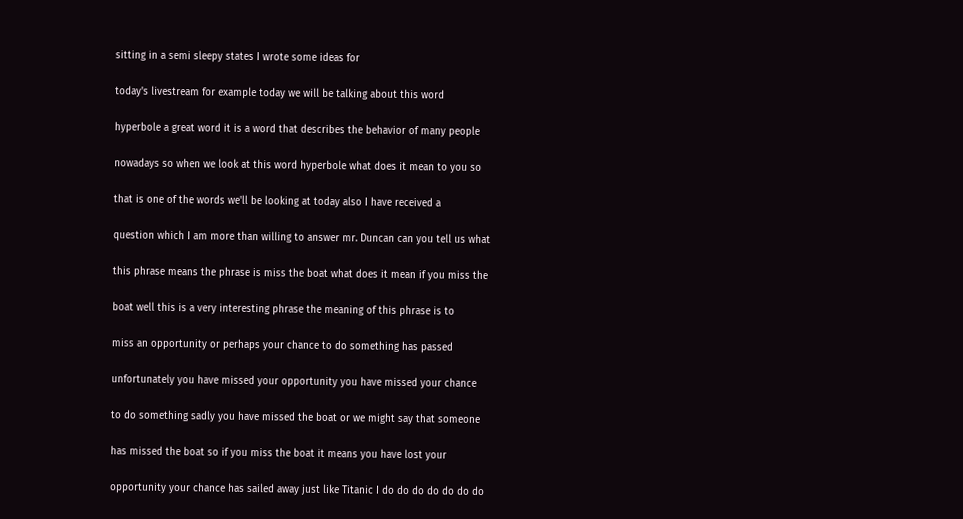sitting in a semi sleepy states I wrote some ideas for

today's livestream for example today we will be talking about this word

hyperbole a great word it is a word that describes the behavior of many people

nowadays so when we look at this word hyperbole what does it mean to you so

that is one of the words we'll be looking at today also I have received a

question which I am more than willing to answer mr. Duncan can you tell us what

this phrase means the phrase is miss the boat what does it mean if you miss the

boat well this is a very interesting phrase the meaning of this phrase is to

miss an opportunity or perhaps your chance to do something has passed

unfortunately you have missed your opportunity you have missed your chance

to do something sadly you have missed the boat or we might say that someone

has missed the boat so if you miss the boat it means you have lost your

opportunity your chance has sailed away just like Titanic I do do do do do do do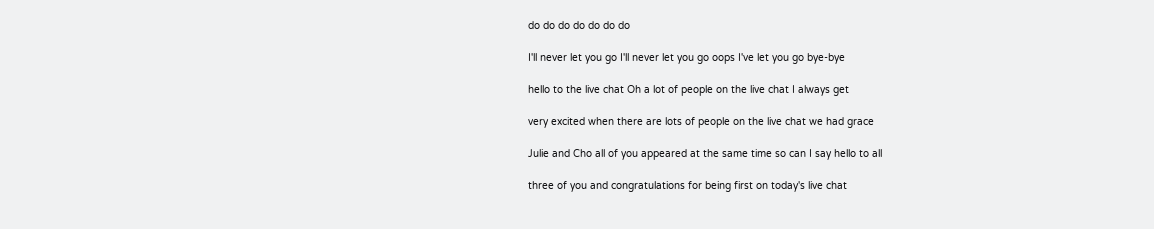do do do do do do do

I'll never let you go I'll never let you go oops I've let you go bye-bye

hello to the live chat Oh a lot of people on the live chat I always get

very excited when there are lots of people on the live chat we had grace

Julie and Cho all of you appeared at the same time so can I say hello to all

three of you and congratulations for being first on today's live chat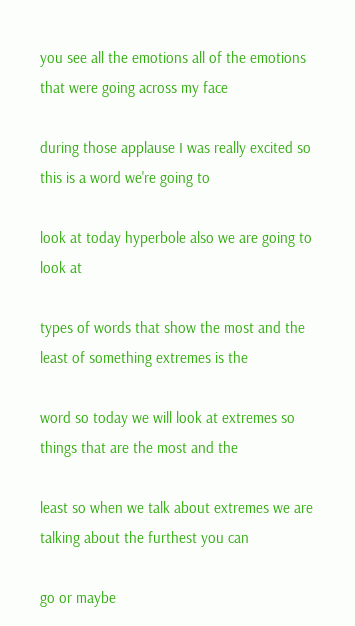you see all the emotions all of the emotions that were going across my face

during those applause I was really excited so this is a word we're going to

look at today hyperbole also we are going to look at

types of words that show the most and the least of something extremes is the

word so today we will look at extremes so things that are the most and the

least so when we talk about extremes we are talking about the furthest you can

go or maybe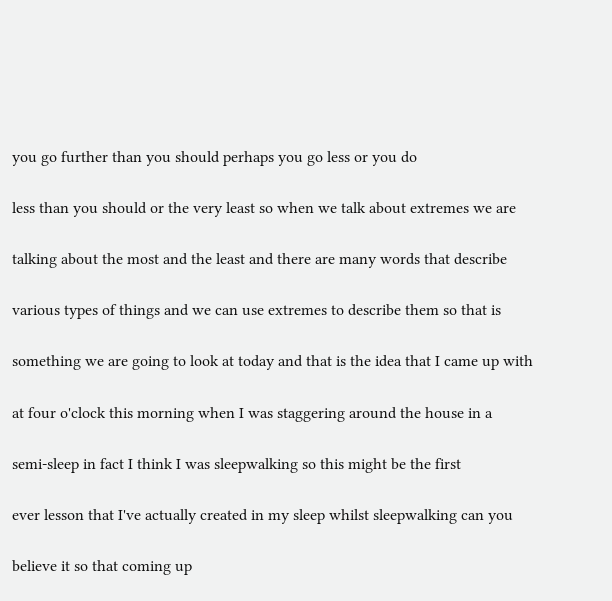you go further than you should perhaps you go less or you do

less than you should or the very least so when we talk about extremes we are

talking about the most and the least and there are many words that describe

various types of things and we can use extremes to describe them so that is

something we are going to look at today and that is the idea that I came up with

at four o'clock this morning when I was staggering around the house in a

semi-sleep in fact I think I was sleepwalking so this might be the first

ever lesson that I've actually created in my sleep whilst sleepwalking can you

believe it so that coming up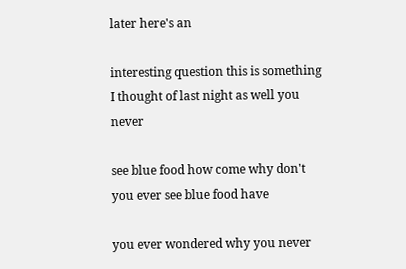later here's an

interesting question this is something I thought of last night as well you never

see blue food how come why don't you ever see blue food have

you ever wondered why you never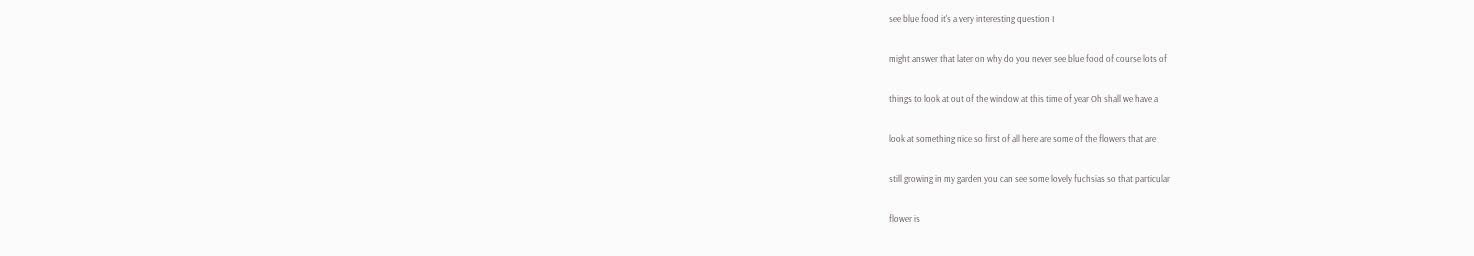see blue food it's a very interesting question I

might answer that later on why do you never see blue food of course lots of

things to look at out of the window at this time of year Oh shall we have a

look at something nice so first of all here are some of the flowers that are

still growing in my garden you can see some lovely fuchsias so that particular

flower is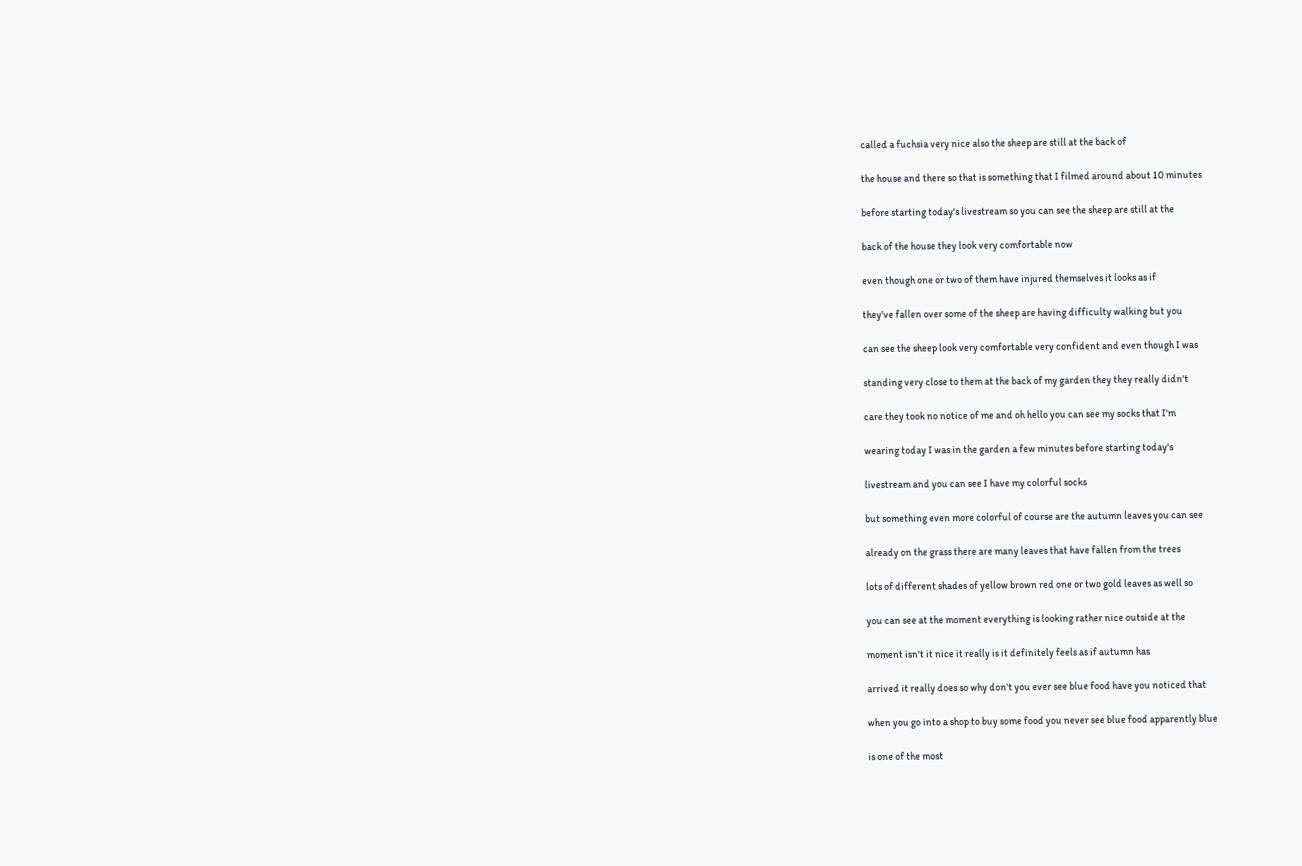called a fuchsia very nice also the sheep are still at the back of

the house and there so that is something that I filmed around about 10 minutes

before starting today's livestream so you can see the sheep are still at the

back of the house they look very comfortable now

even though one or two of them have injured themselves it looks as if

they've fallen over some of the sheep are having difficulty walking but you

can see the sheep look very comfortable very confident and even though I was

standing very close to them at the back of my garden they they really didn't

care they took no notice of me and oh hello you can see my socks that I'm

wearing today I was in the garden a few minutes before starting today's

livestream and you can see I have my colorful socks

but something even more colorful of course are the autumn leaves you can see

already on the grass there are many leaves that have fallen from the trees

lots of different shades of yellow brown red one or two gold leaves as well so

you can see at the moment everything is looking rather nice outside at the

moment isn't it nice it really is it definitely feels as if autumn has

arrived it really does so why don't you ever see blue food have you noticed that

when you go into a shop to buy some food you never see blue food apparently blue

is one of the most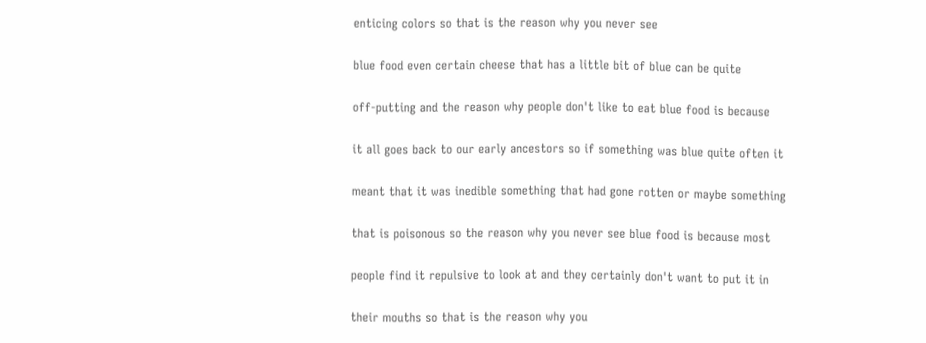enticing colors so that is the reason why you never see

blue food even certain cheese that has a little bit of blue can be quite

off-putting and the reason why people don't like to eat blue food is because

it all goes back to our early ancestors so if something was blue quite often it

meant that it was inedible something that had gone rotten or maybe something

that is poisonous so the reason why you never see blue food is because most

people find it repulsive to look at and they certainly don't want to put it in

their mouths so that is the reason why you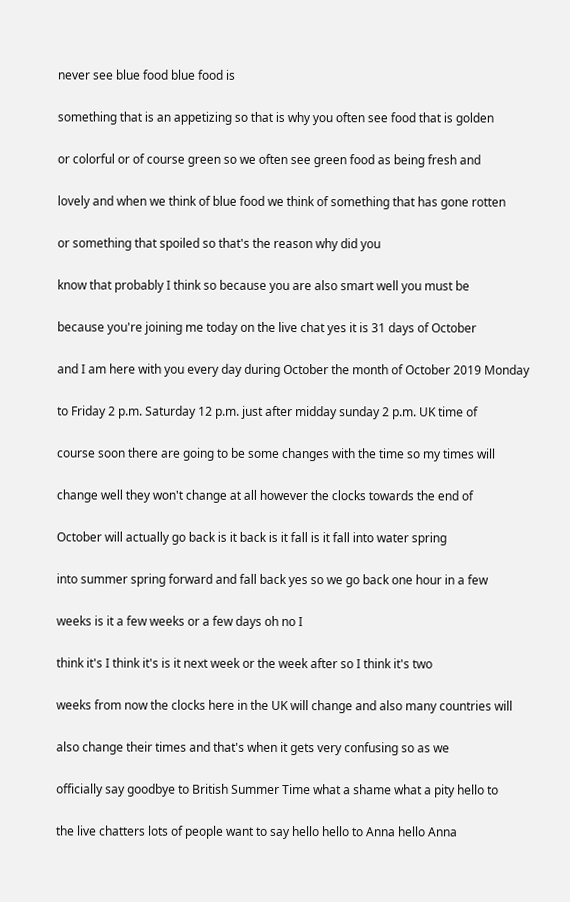never see blue food blue food is

something that is an appetizing so that is why you often see food that is golden

or colorful or of course green so we often see green food as being fresh and

lovely and when we think of blue food we think of something that has gone rotten

or something that spoiled so that's the reason why did you

know that probably I think so because you are also smart well you must be

because you're joining me today on the live chat yes it is 31 days of October

and I am here with you every day during October the month of October 2019 Monday

to Friday 2 p.m. Saturday 12 p.m. just after midday sunday 2 p.m. UK time of

course soon there are going to be some changes with the time so my times will

change well they won't change at all however the clocks towards the end of

October will actually go back is it back is it fall is it fall into water spring

into summer spring forward and fall back yes so we go back one hour in a few

weeks is it a few weeks or a few days oh no I

think it's I think it's is it next week or the week after so I think it's two

weeks from now the clocks here in the UK will change and also many countries will

also change their times and that's when it gets very confusing so as we

officially say goodbye to British Summer Time what a shame what a pity hello to

the live chatters lots of people want to say hello hello to Anna hello Anna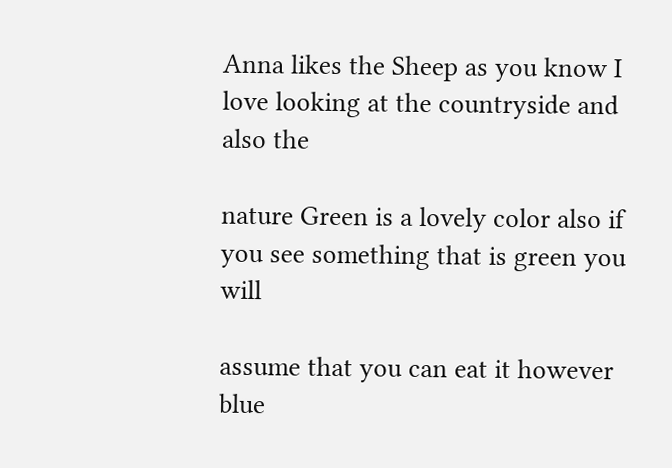Anna likes the Sheep as you know I love looking at the countryside and also the

nature Green is a lovely color also if you see something that is green you will

assume that you can eat it however blue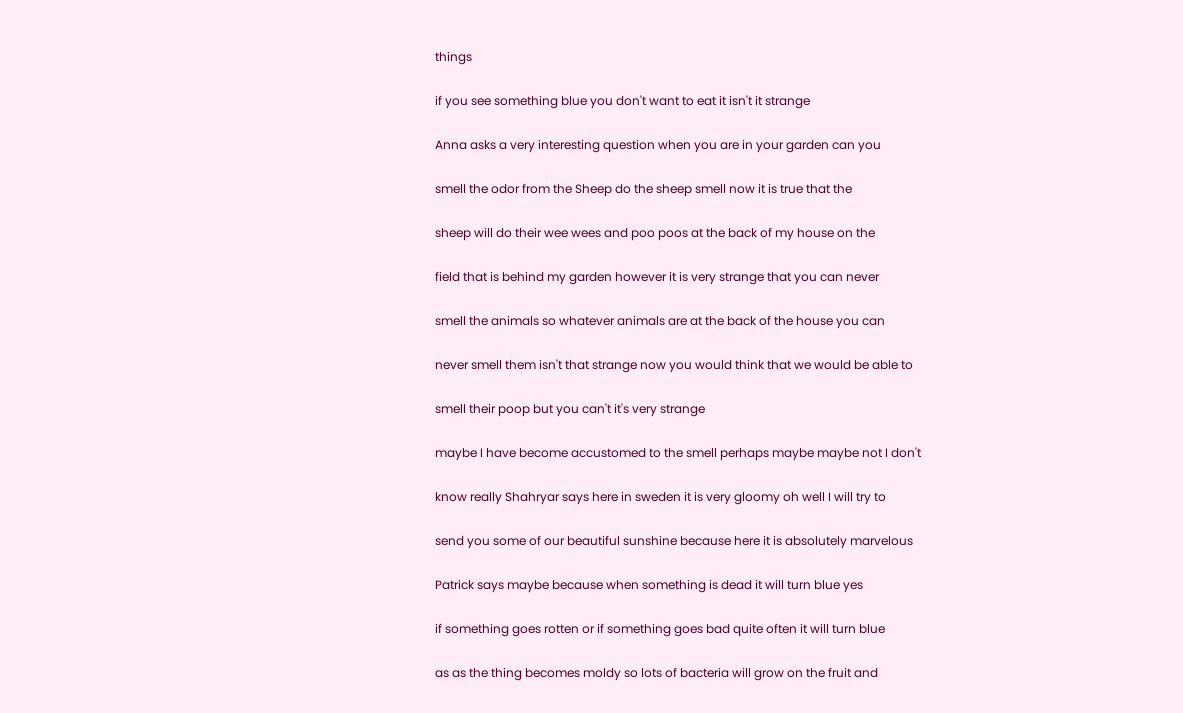things

if you see something blue you don't want to eat it isn't it strange

Anna asks a very interesting question when you are in your garden can you

smell the odor from the Sheep do the sheep smell now it is true that the

sheep will do their wee wees and poo poos at the back of my house on the

field that is behind my garden however it is very strange that you can never

smell the animals so whatever animals are at the back of the house you can

never smell them isn't that strange now you would think that we would be able to

smell their poop but you can't it's very strange

maybe I have become accustomed to the smell perhaps maybe maybe not I don't

know really Shahryar says here in sweden it is very gloomy oh well I will try to

send you some of our beautiful sunshine because here it is absolutely marvelous

Patrick says maybe because when something is dead it will turn blue yes

if something goes rotten or if something goes bad quite often it will turn blue

as as the thing becomes moldy so lots of bacteria will grow on the fruit and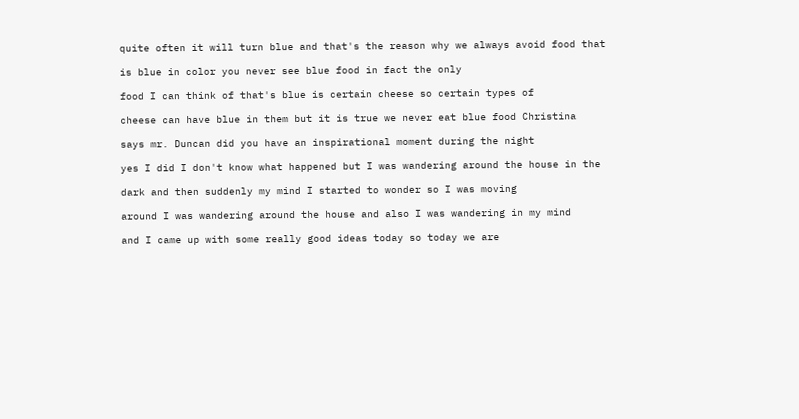quite often it will turn blue and that's the reason why we always avoid food that

is blue in color you never see blue food in fact the only

food I can think of that's blue is certain cheese so certain types of

cheese can have blue in them but it is true we never eat blue food Christina

says mr. Duncan did you have an inspirational moment during the night

yes I did I don't know what happened but I was wandering around the house in the

dark and then suddenly my mind I started to wonder so I was moving

around I was wandering around the house and also I was wandering in my mind

and I came up with some really good ideas today so today we are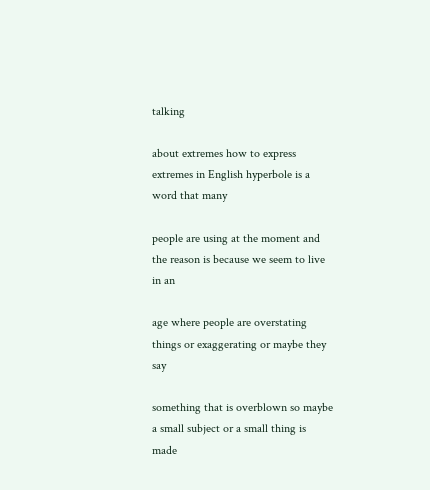talking

about extremes how to express extremes in English hyperbole is a word that many

people are using at the moment and the reason is because we seem to live in an

age where people are overstating things or exaggerating or maybe they say

something that is overblown so maybe a small subject or a small thing is made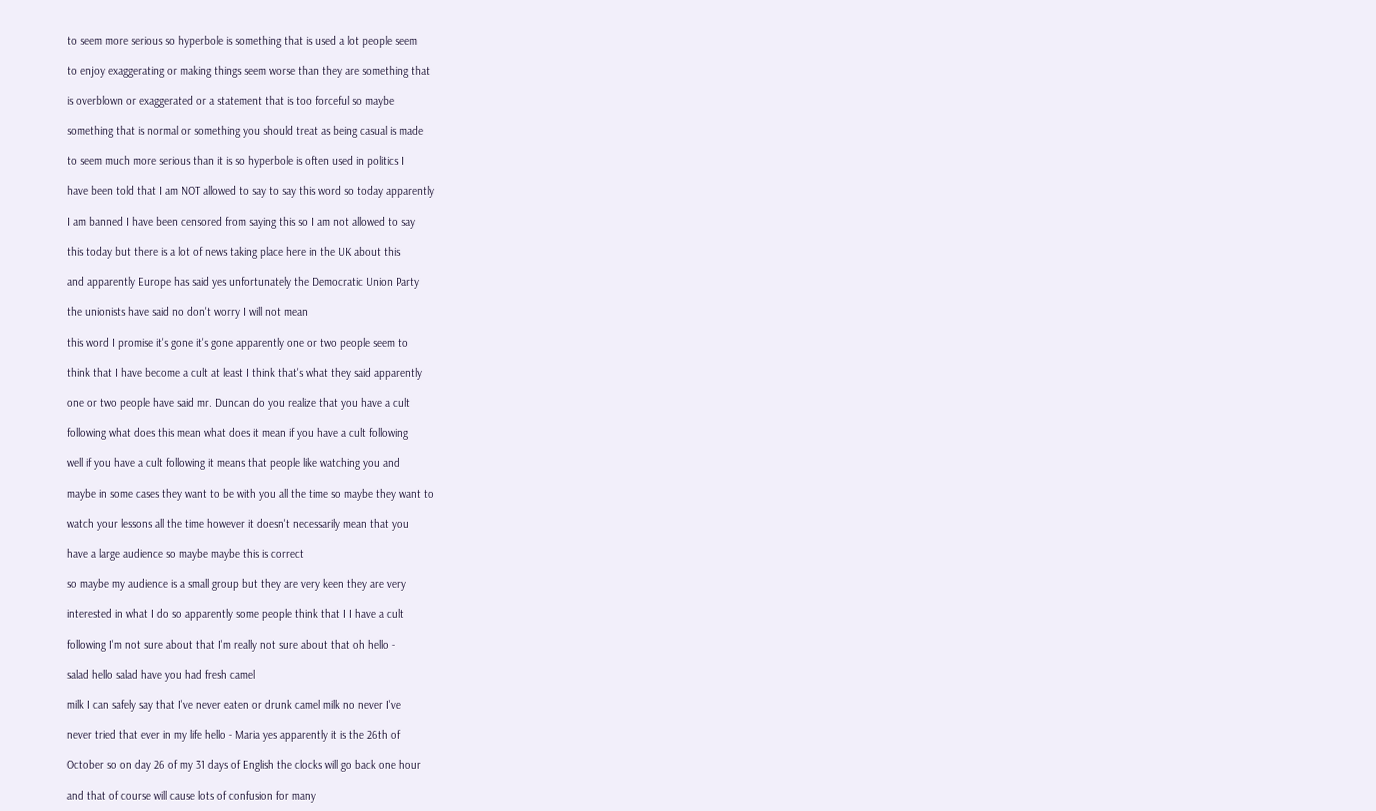to seem more serious so hyperbole is something that is used a lot people seem

to enjoy exaggerating or making things seem worse than they are something that

is overblown or exaggerated or a statement that is too forceful so maybe

something that is normal or something you should treat as being casual is made

to seem much more serious than it is so hyperbole is often used in politics I

have been told that I am NOT allowed to say to say this word so today apparently

I am banned I have been censored from saying this so I am not allowed to say

this today but there is a lot of news taking place here in the UK about this

and apparently Europe has said yes unfortunately the Democratic Union Party

the unionists have said no don't worry I will not mean

this word I promise it's gone it's gone apparently one or two people seem to

think that I have become a cult at least I think that's what they said apparently

one or two people have said mr. Duncan do you realize that you have a cult

following what does this mean what does it mean if you have a cult following

well if you have a cult following it means that people like watching you and

maybe in some cases they want to be with you all the time so maybe they want to

watch your lessons all the time however it doesn't necessarily mean that you

have a large audience so maybe maybe this is correct

so maybe my audience is a small group but they are very keen they are very

interested in what I do so apparently some people think that I I have a cult

following I'm not sure about that I'm really not sure about that oh hello -

salad hello salad have you had fresh camel

milk I can safely say that I've never eaten or drunk camel milk no never I've

never tried that ever in my life hello - Maria yes apparently it is the 26th of

October so on day 26 of my 31 days of English the clocks will go back one hour

and that of course will cause lots of confusion for many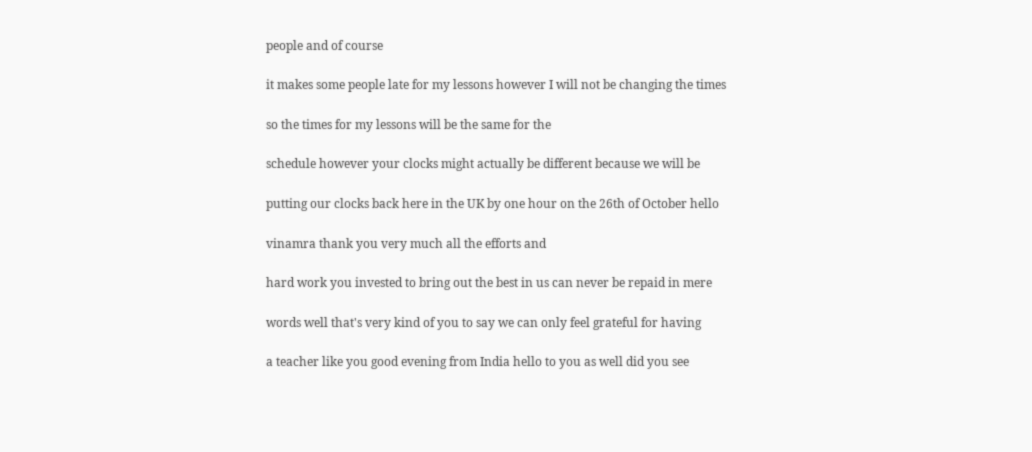people and of course

it makes some people late for my lessons however I will not be changing the times

so the times for my lessons will be the same for the

schedule however your clocks might actually be different because we will be

putting our clocks back here in the UK by one hour on the 26th of October hello

vinamra thank you very much all the efforts and

hard work you invested to bring out the best in us can never be repaid in mere

words well that's very kind of you to say we can only feel grateful for having

a teacher like you good evening from India hello to you as well did you see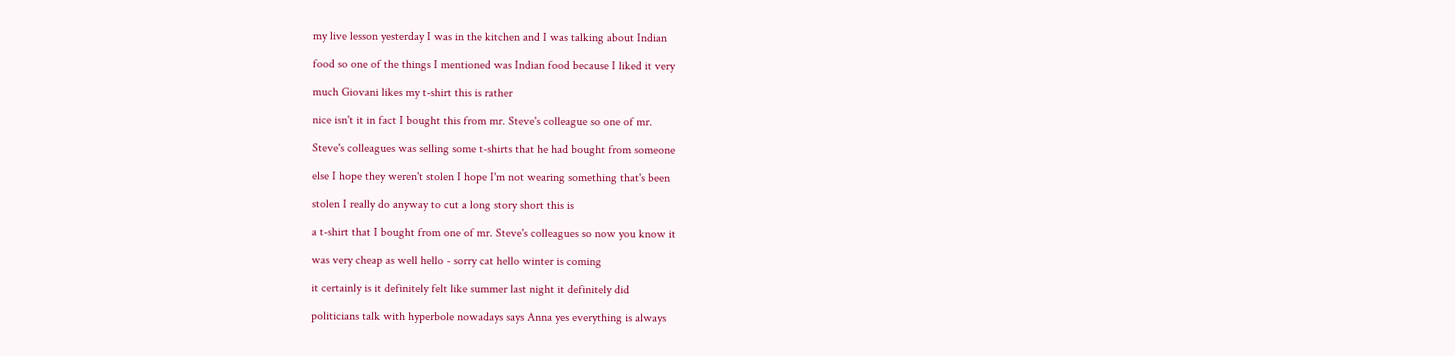my live lesson yesterday I was in the kitchen and I was talking about Indian

food so one of the things I mentioned was Indian food because I liked it very

much Giovani likes my t-shirt this is rather

nice isn't it in fact I bought this from mr. Steve's colleague so one of mr.

Steve's colleagues was selling some t-shirts that he had bought from someone

else I hope they weren't stolen I hope I'm not wearing something that's been

stolen I really do anyway to cut a long story short this is

a t-shirt that I bought from one of mr. Steve's colleagues so now you know it

was very cheap as well hello - sorry cat hello winter is coming

it certainly is it definitely felt like summer last night it definitely did

politicians talk with hyperbole nowadays says Anna yes everything is always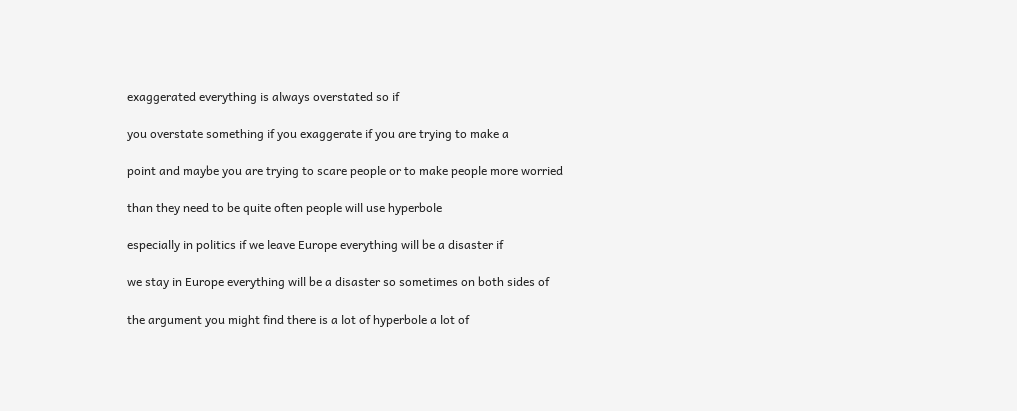exaggerated everything is always overstated so if

you overstate something if you exaggerate if you are trying to make a

point and maybe you are trying to scare people or to make people more worried

than they need to be quite often people will use hyperbole

especially in politics if we leave Europe everything will be a disaster if

we stay in Europe everything will be a disaster so sometimes on both sides of

the argument you might find there is a lot of hyperbole a lot of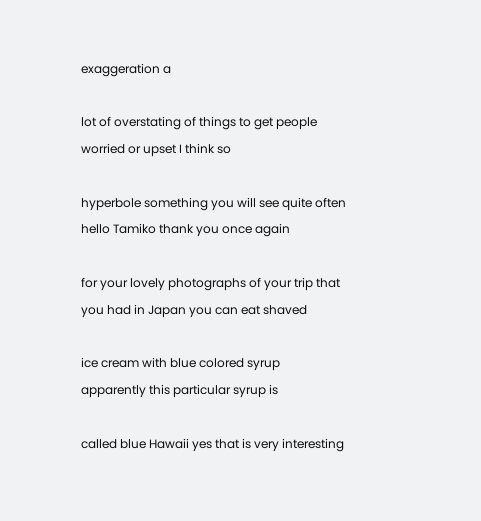exaggeration a

lot of overstating of things to get people worried or upset I think so

hyperbole something you will see quite often hello Tamiko thank you once again

for your lovely photographs of your trip that you had in Japan you can eat shaved

ice cream with blue colored syrup apparently this particular syrup is

called blue Hawaii yes that is very interesting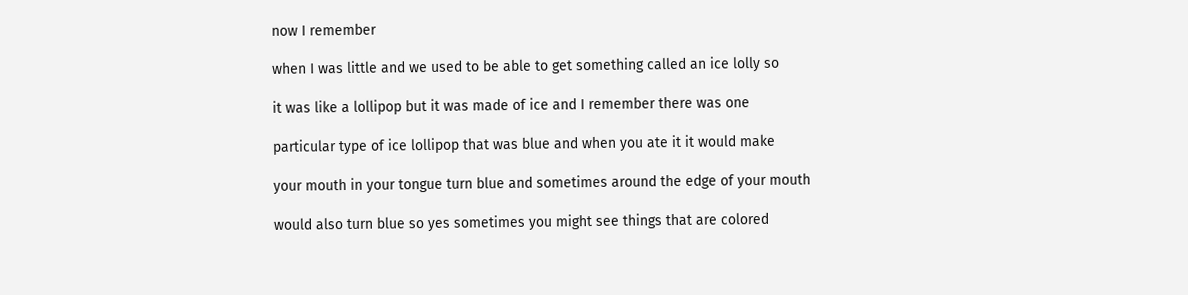now I remember

when I was little and we used to be able to get something called an ice lolly so

it was like a lollipop but it was made of ice and I remember there was one

particular type of ice lollipop that was blue and when you ate it it would make

your mouth in your tongue turn blue and sometimes around the edge of your mouth

would also turn blue so yes sometimes you might see things that are colored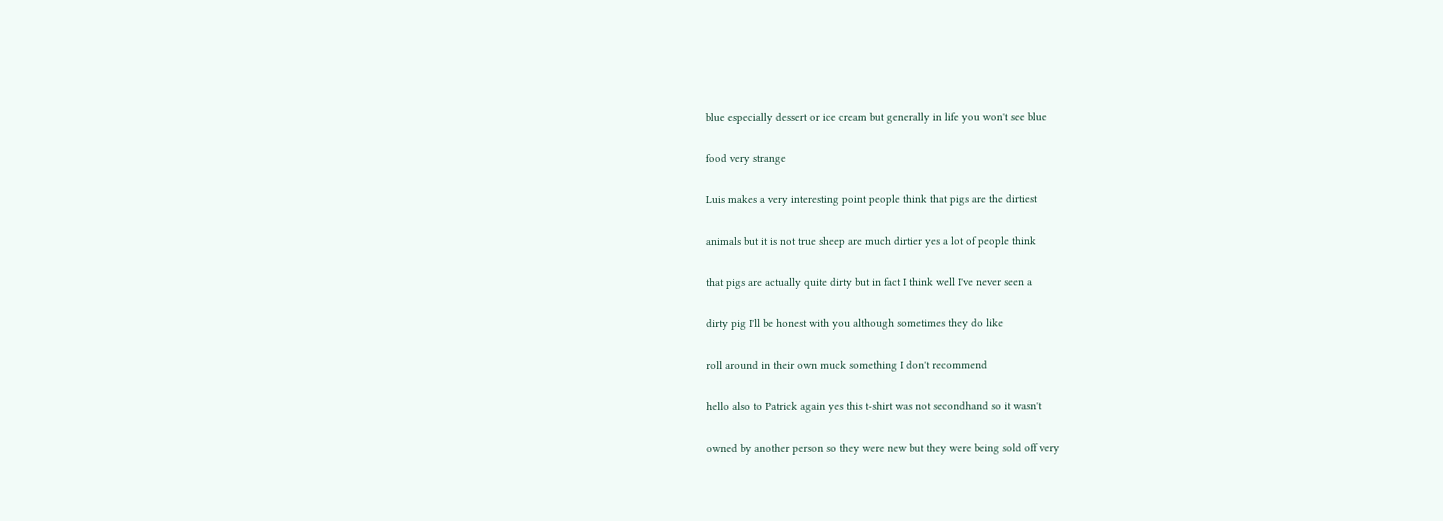blue especially dessert or ice cream but generally in life you won't see blue

food very strange

Luis makes a very interesting point people think that pigs are the dirtiest

animals but it is not true sheep are much dirtier yes a lot of people think

that pigs are actually quite dirty but in fact I think well I've never seen a

dirty pig I'll be honest with you although sometimes they do like

roll around in their own muck something I don't recommend

hello also to Patrick again yes this t-shirt was not secondhand so it wasn't

owned by another person so they were new but they were being sold off very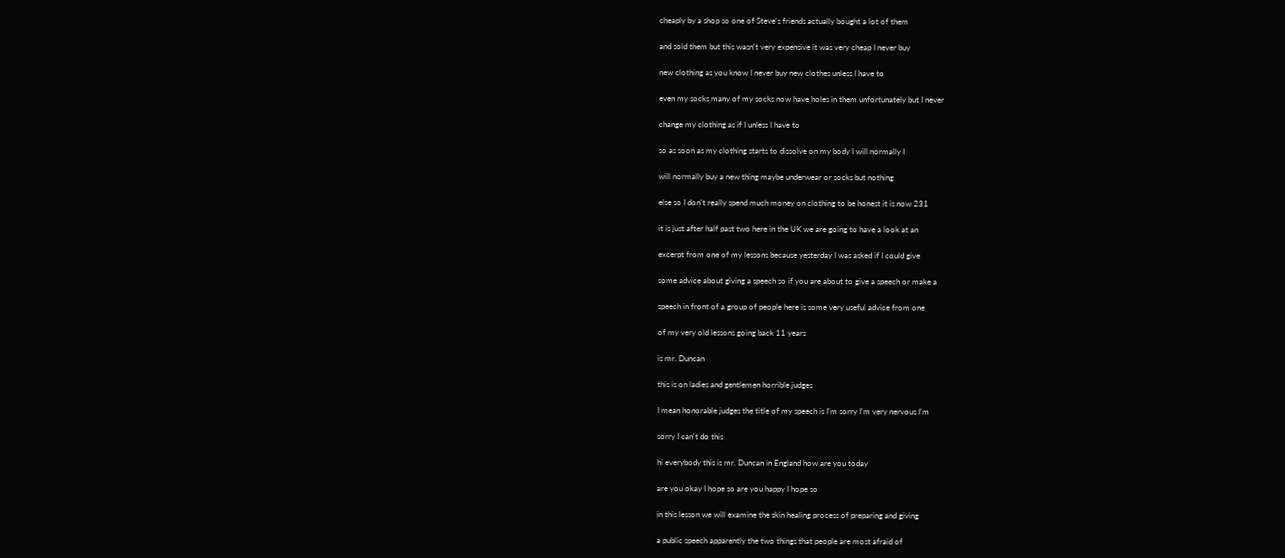cheaply by a shop so one of Steve's friends actually bought a lot of them

and sold them but this wasn't very expensive it was very cheap I never buy

new clothing as you know I never buy new clothes unless I have to

even my socks many of my socks now have holes in them unfortunately but I never

change my clothing as if I unless I have to

so as soon as my clothing starts to dissolve on my body I will normally I

will normally buy a new thing maybe underwear or socks but nothing

else so I don't really spend much money on clothing to be honest it is now 231

it is just after half past two here in the UK we are going to have a look at an

excerpt from one of my lessons because yesterday I was asked if I could give

some advice about giving a speech so if you are about to give a speech or make a

speech in front of a group of people here is some very useful advice from one

of my very old lessons going back 11 years

is mr. Duncan

this is on ladies and gentlemen horrible judges

I mean honorable judges the title of my speech is I'm sorry I'm very nervous I'm

sorry I can't do this

hi everybody this is mr. Duncan in England how are you today

are you okay I hope so are you happy I hope so

in this lesson we will examine the skin healing process of preparing and giving

a public speech apparently the two things that people are most afraid of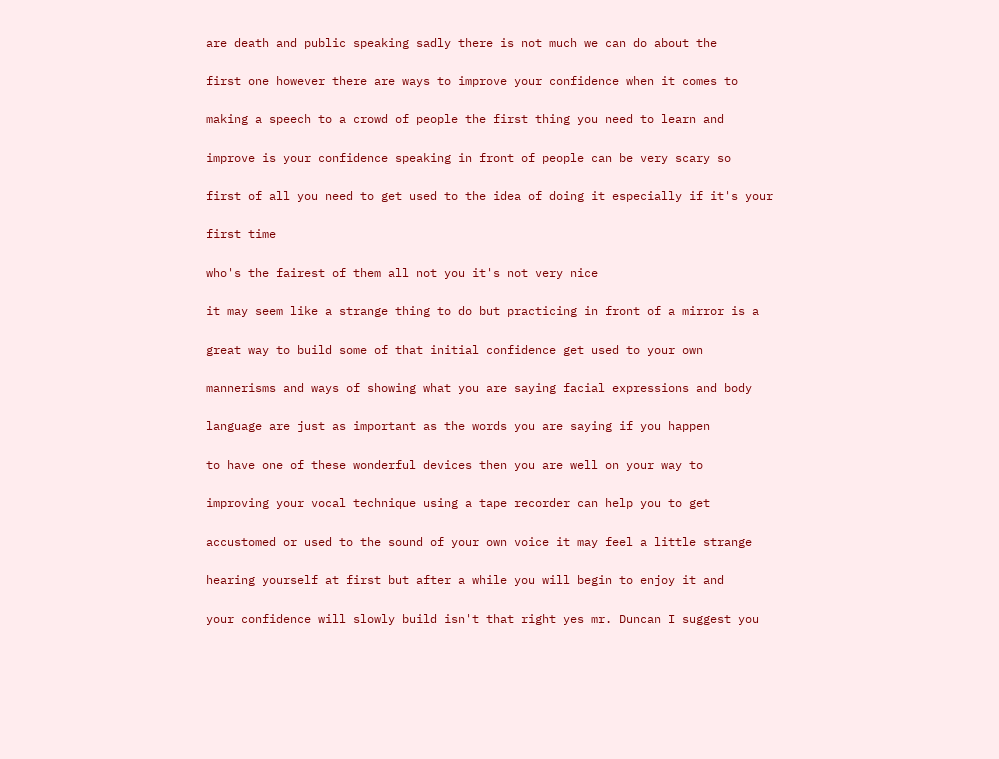are death and public speaking sadly there is not much we can do about the

first one however there are ways to improve your confidence when it comes to

making a speech to a crowd of people the first thing you need to learn and

improve is your confidence speaking in front of people can be very scary so

first of all you need to get used to the idea of doing it especially if it's your

first time

who's the fairest of them all not you it's not very nice

it may seem like a strange thing to do but practicing in front of a mirror is a

great way to build some of that initial confidence get used to your own

mannerisms and ways of showing what you are saying facial expressions and body

language are just as important as the words you are saying if you happen

to have one of these wonderful devices then you are well on your way to

improving your vocal technique using a tape recorder can help you to get

accustomed or used to the sound of your own voice it may feel a little strange

hearing yourself at first but after a while you will begin to enjoy it and

your confidence will slowly build isn't that right yes mr. Duncan I suggest you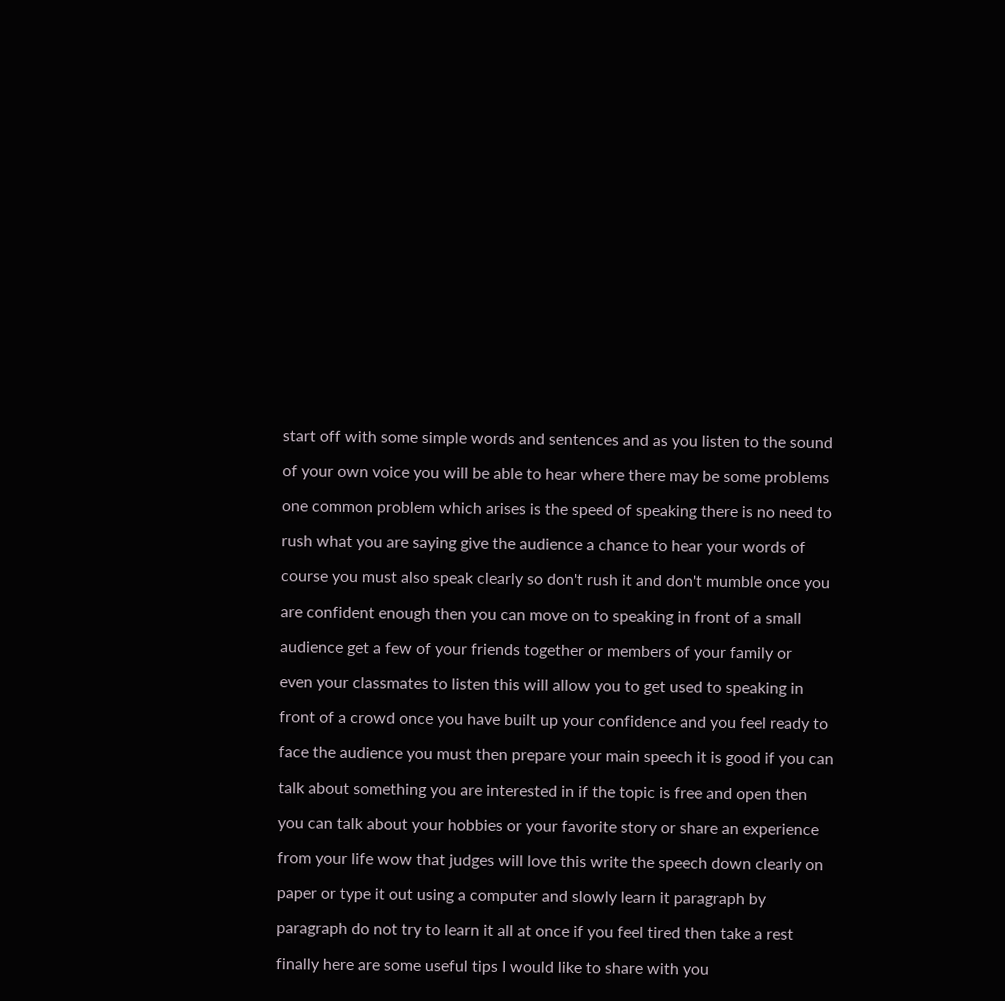start off with some simple words and sentences and as you listen to the sound

of your own voice you will be able to hear where there may be some problems

one common problem which arises is the speed of speaking there is no need to

rush what you are saying give the audience a chance to hear your words of

course you must also speak clearly so don't rush it and don't mumble once you

are confident enough then you can move on to speaking in front of a small

audience get a few of your friends together or members of your family or

even your classmates to listen this will allow you to get used to speaking in

front of a crowd once you have built up your confidence and you feel ready to

face the audience you must then prepare your main speech it is good if you can

talk about something you are interested in if the topic is free and open then

you can talk about your hobbies or your favorite story or share an experience

from your life wow that judges will love this write the speech down clearly on

paper or type it out using a computer and slowly learn it paragraph by

paragraph do not try to learn it all at once if you feel tired then take a rest

finally here are some useful tips I would like to share with you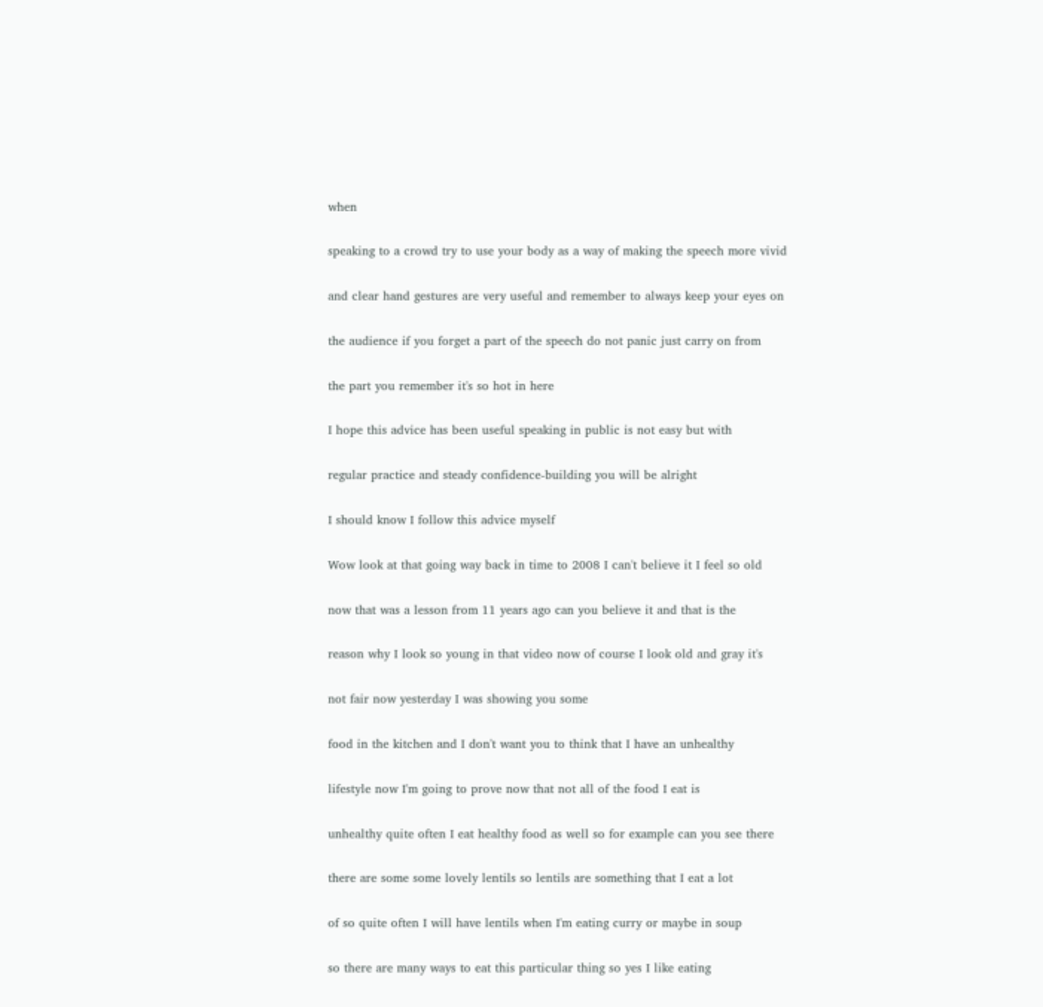when

speaking to a crowd try to use your body as a way of making the speech more vivid

and clear hand gestures are very useful and remember to always keep your eyes on

the audience if you forget a part of the speech do not panic just carry on from

the part you remember it's so hot in here

I hope this advice has been useful speaking in public is not easy but with

regular practice and steady confidence-building you will be alright

I should know I follow this advice myself

Wow look at that going way back in time to 2008 I can't believe it I feel so old

now that was a lesson from 11 years ago can you believe it and that is the

reason why I look so young in that video now of course I look old and gray it's

not fair now yesterday I was showing you some

food in the kitchen and I don't want you to think that I have an unhealthy

lifestyle now I'm going to prove now that not all of the food I eat is

unhealthy quite often I eat healthy food as well so for example can you see there

there are some some lovely lentils so lentils are something that I eat a lot

of so quite often I will have lentils when I'm eating curry or maybe in soup

so there are many ways to eat this particular thing so yes I like eating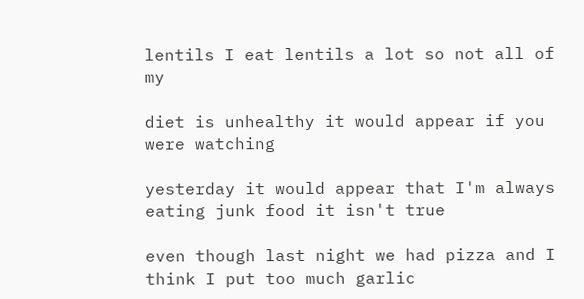lentils I eat lentils a lot so not all of my

diet is unhealthy it would appear if you were watching

yesterday it would appear that I'm always eating junk food it isn't true

even though last night we had pizza and I think I put too much garlic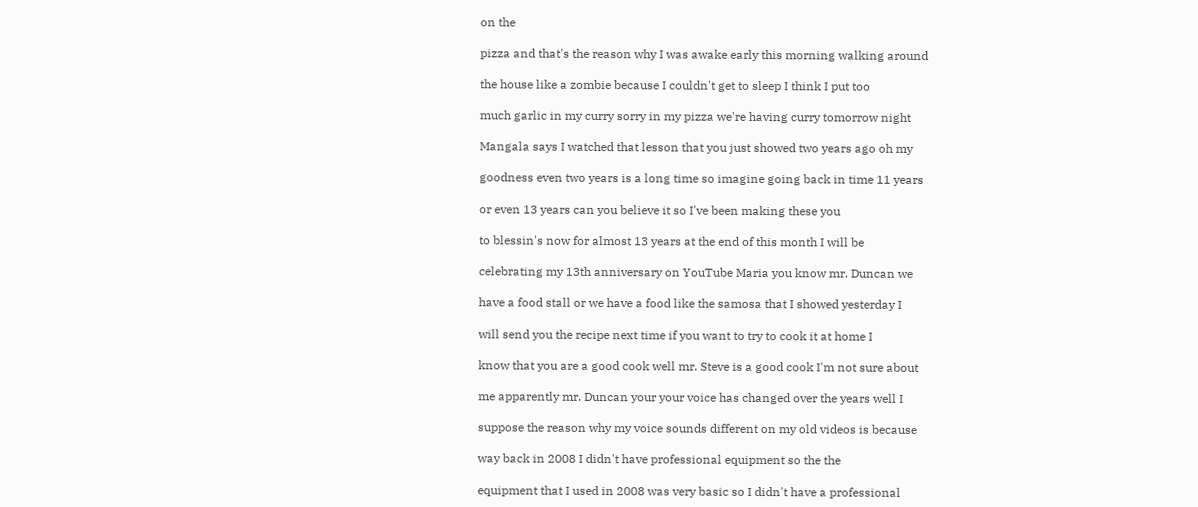on the

pizza and that's the reason why I was awake early this morning walking around

the house like a zombie because I couldn't get to sleep I think I put too

much garlic in my curry sorry in my pizza we're having curry tomorrow night

Mangala says I watched that lesson that you just showed two years ago oh my

goodness even two years is a long time so imagine going back in time 11 years

or even 13 years can you believe it so I've been making these you

to blessin's now for almost 13 years at the end of this month I will be

celebrating my 13th anniversary on YouTube Maria you know mr. Duncan we

have a food stall or we have a food like the samosa that I showed yesterday I

will send you the recipe next time if you want to try to cook it at home I

know that you are a good cook well mr. Steve is a good cook I'm not sure about

me apparently mr. Duncan your your voice has changed over the years well I

suppose the reason why my voice sounds different on my old videos is because

way back in 2008 I didn't have professional equipment so the the

equipment that I used in 2008 was very basic so I didn't have a professional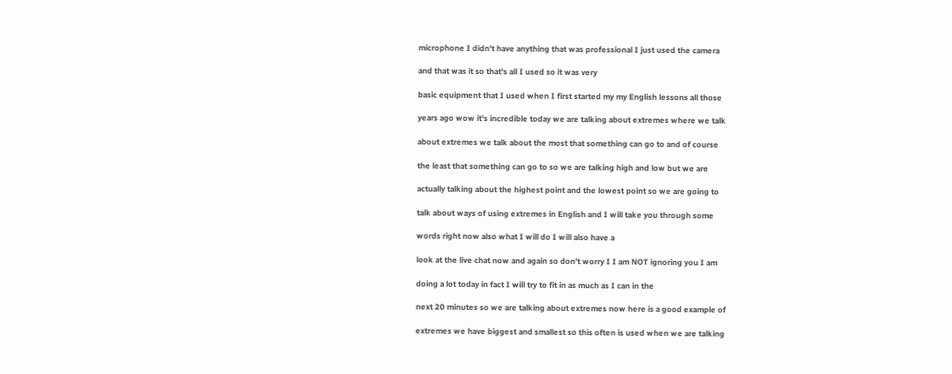microphone I didn't have anything that was professional I just used the camera

and that was it so that's all I used so it was very

basic equipment that I used when I first started my my English lessons all those

years ago wow it's incredible today we are talking about extremes where we talk

about extremes we talk about the most that something can go to and of course

the least that something can go to so we are talking high and low but we are

actually talking about the highest point and the lowest point so we are going to

talk about ways of using extremes in English and I will take you through some

words right now also what I will do I will also have a

look at the live chat now and again so don't worry I I am NOT ignoring you I am

doing a lot today in fact I will try to fit in as much as I can in the

next 20 minutes so we are talking about extremes now here is a good example of

extremes we have biggest and smallest so this often is used when we are talking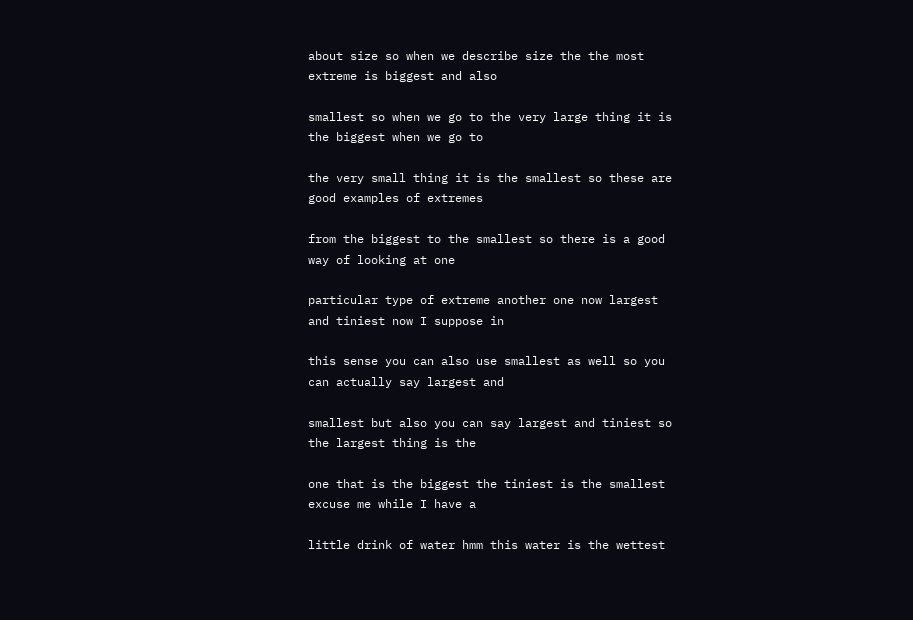about size so when we describe size the the most extreme is biggest and also

smallest so when we go to the very large thing it is the biggest when we go to

the very small thing it is the smallest so these are good examples of extremes

from the biggest to the smallest so there is a good way of looking at one

particular type of extreme another one now largest and tiniest now I suppose in

this sense you can also use smallest as well so you can actually say largest and

smallest but also you can say largest and tiniest so the largest thing is the

one that is the biggest the tiniest is the smallest excuse me while I have a

little drink of water hmm this water is the wettest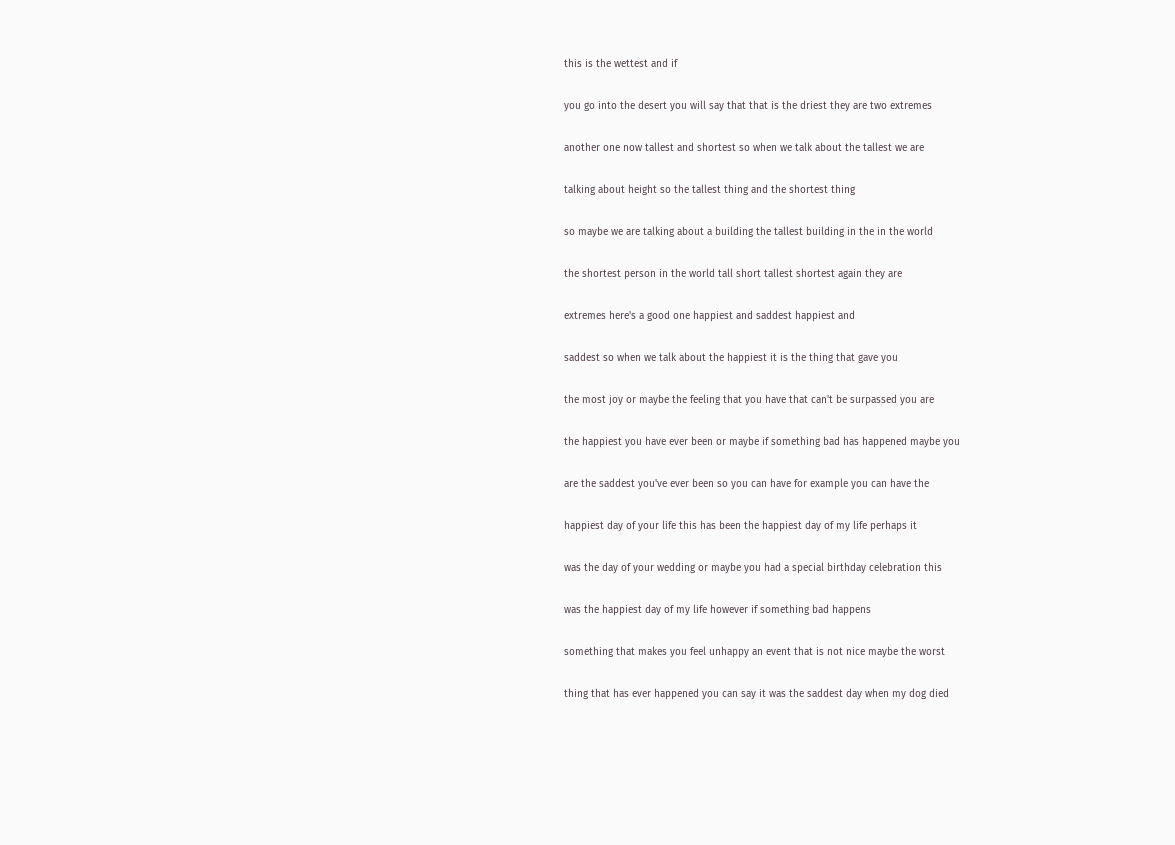this is the wettest and if

you go into the desert you will say that that is the driest they are two extremes

another one now tallest and shortest so when we talk about the tallest we are

talking about height so the tallest thing and the shortest thing

so maybe we are talking about a building the tallest building in the in the world

the shortest person in the world tall short tallest shortest again they are

extremes here's a good one happiest and saddest happiest and

saddest so when we talk about the happiest it is the thing that gave you

the most joy or maybe the feeling that you have that can't be surpassed you are

the happiest you have ever been or maybe if something bad has happened maybe you

are the saddest you've ever been so you can have for example you can have the

happiest day of your life this has been the happiest day of my life perhaps it

was the day of your wedding or maybe you had a special birthday celebration this

was the happiest day of my life however if something bad happens

something that makes you feel unhappy an event that is not nice maybe the worst

thing that has ever happened you can say it was the saddest day when my dog died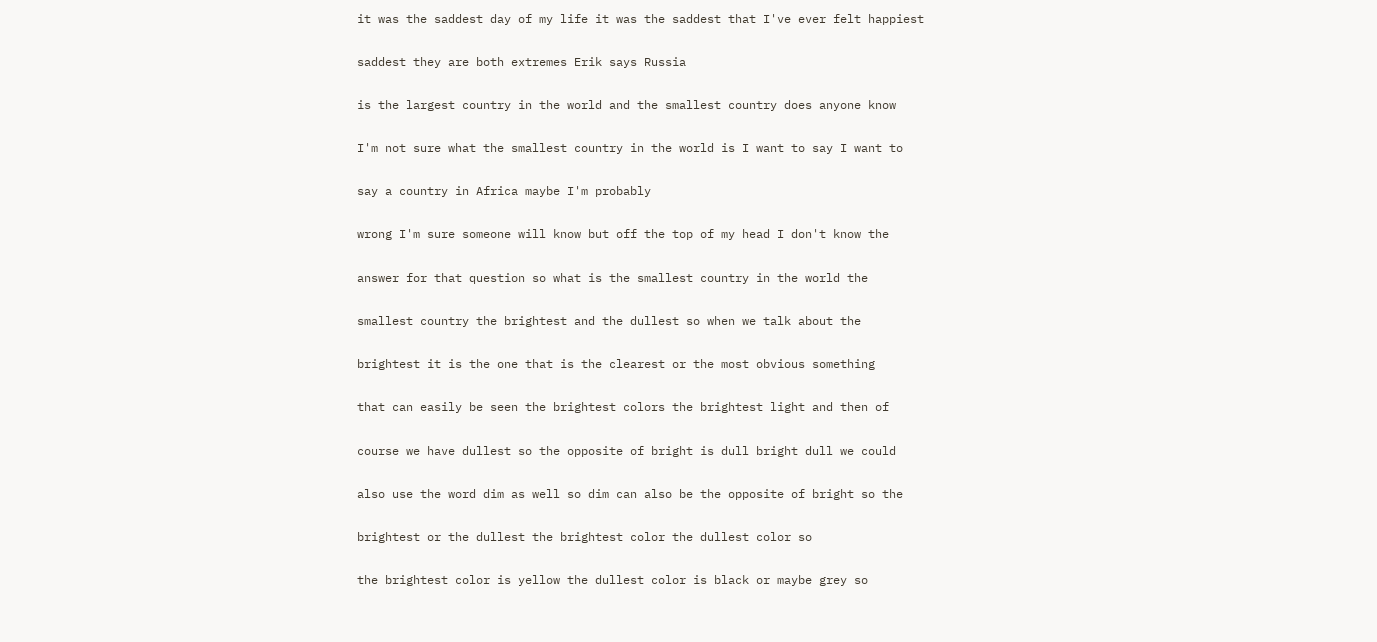it was the saddest day of my life it was the saddest that I've ever felt happiest

saddest they are both extremes Erik says Russia

is the largest country in the world and the smallest country does anyone know

I'm not sure what the smallest country in the world is I want to say I want to

say a country in Africa maybe I'm probably

wrong I'm sure someone will know but off the top of my head I don't know the

answer for that question so what is the smallest country in the world the

smallest country the brightest and the dullest so when we talk about the

brightest it is the one that is the clearest or the most obvious something

that can easily be seen the brightest colors the brightest light and then of

course we have dullest so the opposite of bright is dull bright dull we could

also use the word dim as well so dim can also be the opposite of bright so the

brightest or the dullest the brightest color the dullest color so

the brightest color is yellow the dullest color is black or maybe grey so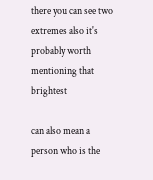there you can see two extremes also it's probably worth mentioning that brightest

can also mean a person who is the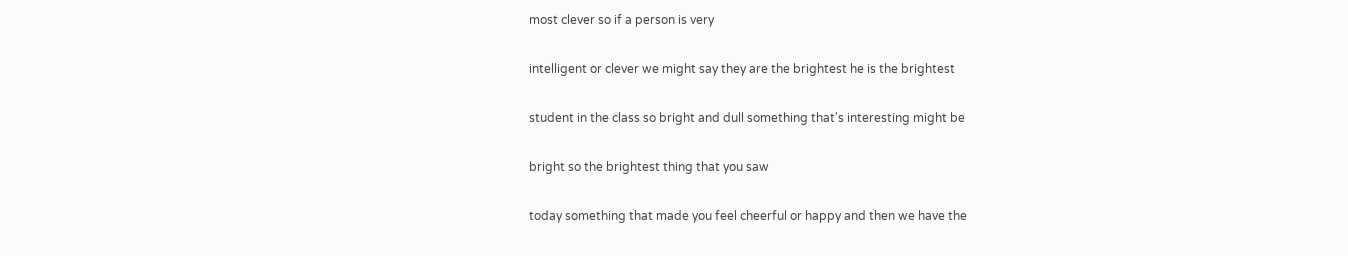most clever so if a person is very

intelligent or clever we might say they are the brightest he is the brightest

student in the class so bright and dull something that's interesting might be

bright so the brightest thing that you saw

today something that made you feel cheerful or happy and then we have the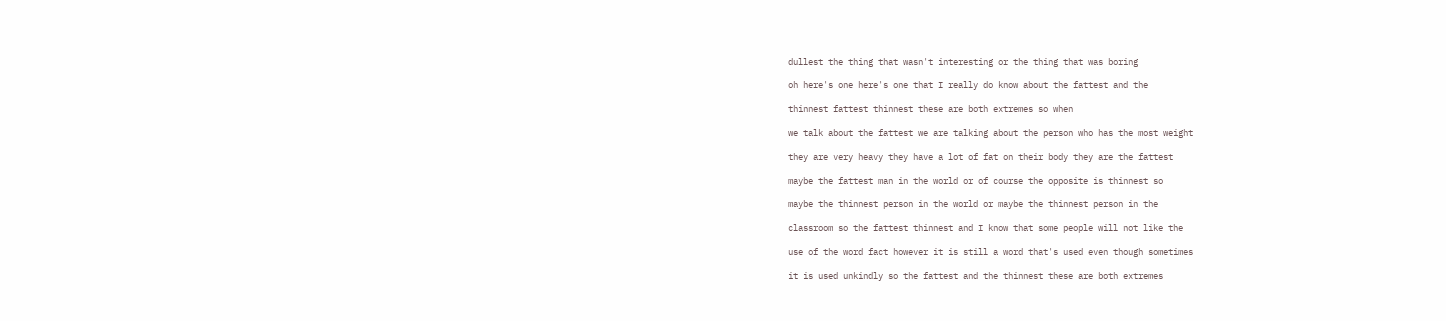dullest the thing that wasn't interesting or the thing that was boring

oh here's one here's one that I really do know about the fattest and the

thinnest fattest thinnest these are both extremes so when

we talk about the fattest we are talking about the person who has the most weight

they are very heavy they have a lot of fat on their body they are the fattest

maybe the fattest man in the world or of course the opposite is thinnest so

maybe the thinnest person in the world or maybe the thinnest person in the

classroom so the fattest thinnest and I know that some people will not like the

use of the word fact however it is still a word that's used even though sometimes

it is used unkindly so the fattest and the thinnest these are both extremes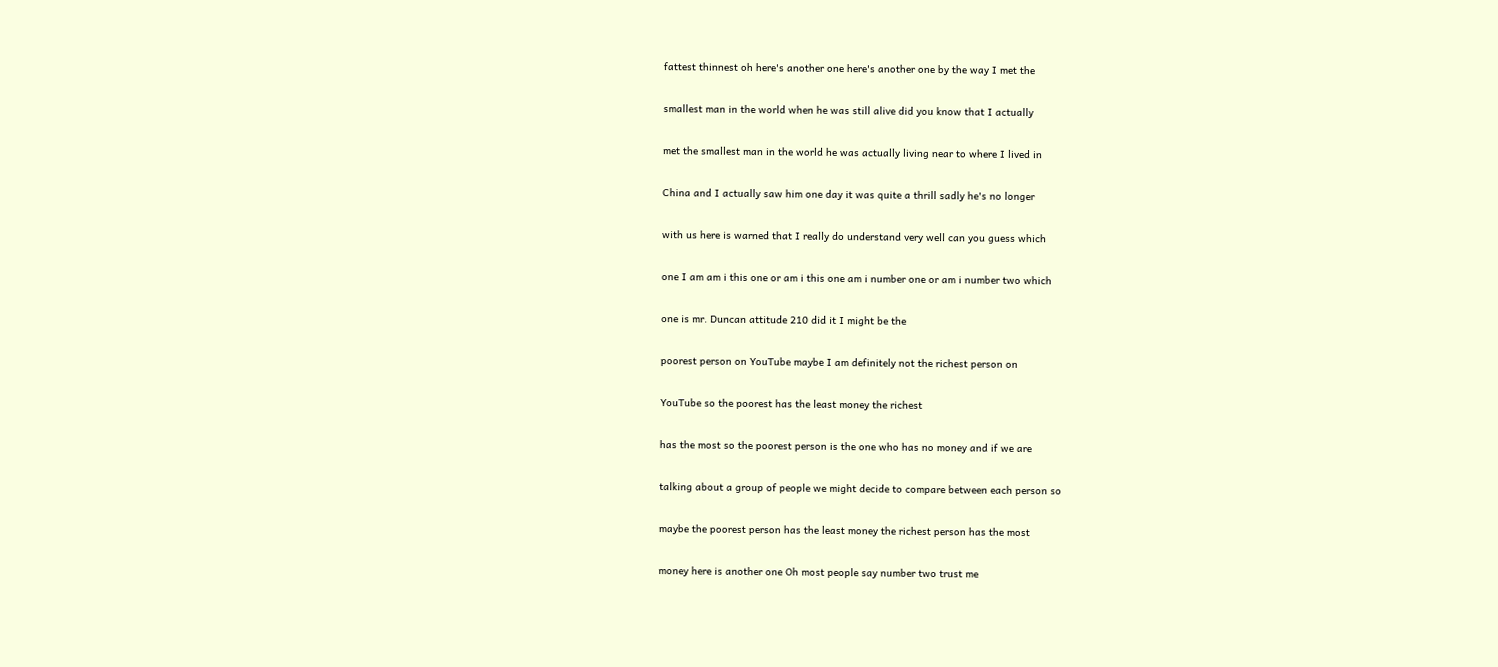fattest thinnest oh here's another one here's another one by the way I met the

smallest man in the world when he was still alive did you know that I actually

met the smallest man in the world he was actually living near to where I lived in

China and I actually saw him one day it was quite a thrill sadly he's no longer

with us here is warned that I really do understand very well can you guess which

one I am am i this one or am i this one am i number one or am i number two which

one is mr. Duncan attitude 210 did it I might be the

poorest person on YouTube maybe I am definitely not the richest person on

YouTube so the poorest has the least money the richest

has the most so the poorest person is the one who has no money and if we are

talking about a group of people we might decide to compare between each person so

maybe the poorest person has the least money the richest person has the most

money here is another one Oh most people say number two trust me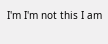I'm I'm not this I am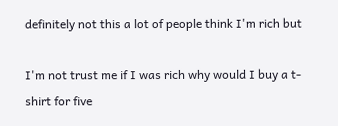definitely not this a lot of people think I'm rich but

I'm not trust me if I was rich why would I buy a t-shirt for five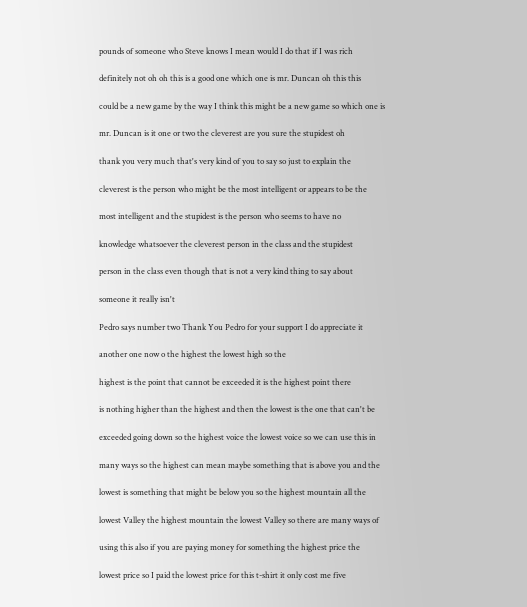pounds of someone who Steve knows I mean would I do that if I was rich

definitely not oh oh this is a good one which one is mr. Duncan oh this this

could be a new game by the way I think this might be a new game so which one is

mr. Duncan is it one or two the cleverest are you sure the stupidest oh

thank you very much that's very kind of you to say so just to explain the

cleverest is the person who might be the most intelligent or appears to be the

most intelligent and the stupidest is the person who seems to have no

knowledge whatsoever the cleverest person in the class and the stupidest

person in the class even though that is not a very kind thing to say about

someone it really isn't

Pedro says number two Thank You Pedro for your support I do appreciate it

another one now o the highest the lowest high so the

highest is the point that cannot be exceeded it is the highest point there

is nothing higher than the highest and then the lowest is the one that can't be

exceeded going down so the highest voice the lowest voice so we can use this in

many ways so the highest can mean maybe something that is above you and the

lowest is something that might be below you so the highest mountain all the

lowest Valley the highest mountain the lowest Valley so there are many ways of

using this also if you are paying money for something the highest price the

lowest price so I paid the lowest price for this t-shirt it only cost me five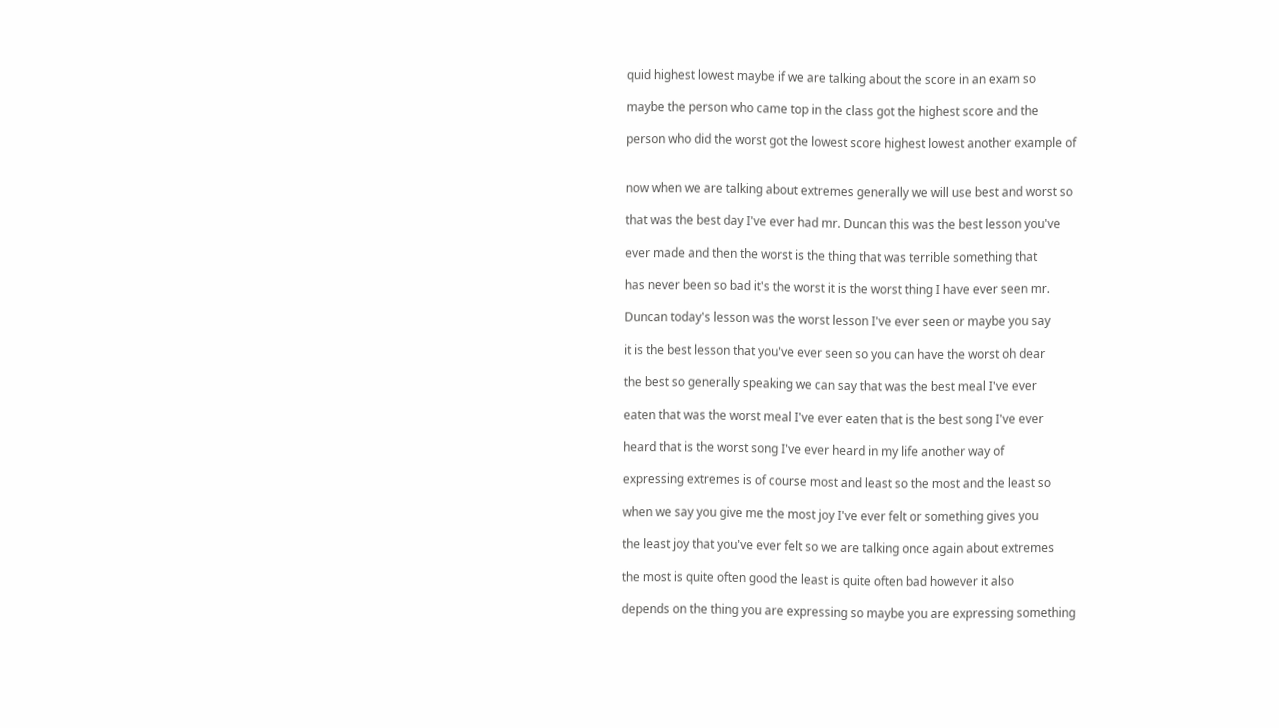quid highest lowest maybe if we are talking about the score in an exam so

maybe the person who came top in the class got the highest score and the

person who did the worst got the lowest score highest lowest another example of


now when we are talking about extremes generally we will use best and worst so

that was the best day I've ever had mr. Duncan this was the best lesson you've

ever made and then the worst is the thing that was terrible something that

has never been so bad it's the worst it is the worst thing I have ever seen mr.

Duncan today's lesson was the worst lesson I've ever seen or maybe you say

it is the best lesson that you've ever seen so you can have the worst oh dear

the best so generally speaking we can say that was the best meal I've ever

eaten that was the worst meal I've ever eaten that is the best song I've ever

heard that is the worst song I've ever heard in my life another way of

expressing extremes is of course most and least so the most and the least so

when we say you give me the most joy I've ever felt or something gives you

the least joy that you've ever felt so we are talking once again about extremes

the most is quite often good the least is quite often bad however it also

depends on the thing you are expressing so maybe you are expressing something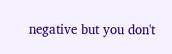negative but you don't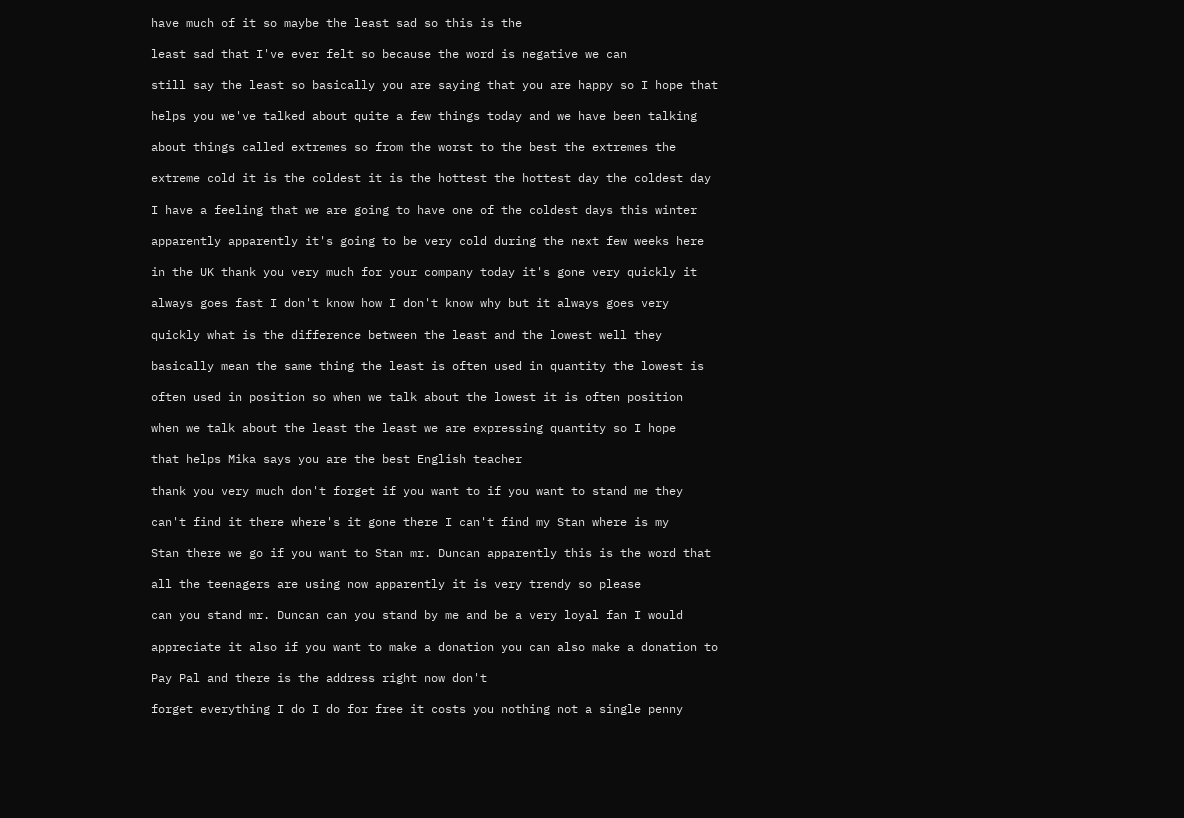have much of it so maybe the least sad so this is the

least sad that I've ever felt so because the word is negative we can

still say the least so basically you are saying that you are happy so I hope that

helps you we've talked about quite a few things today and we have been talking

about things called extremes so from the worst to the best the extremes the

extreme cold it is the coldest it is the hottest the hottest day the coldest day

I have a feeling that we are going to have one of the coldest days this winter

apparently apparently it's going to be very cold during the next few weeks here

in the UK thank you very much for your company today it's gone very quickly it

always goes fast I don't know how I don't know why but it always goes very

quickly what is the difference between the least and the lowest well they

basically mean the same thing the least is often used in quantity the lowest is

often used in position so when we talk about the lowest it is often position

when we talk about the least the least we are expressing quantity so I hope

that helps Mika says you are the best English teacher

thank you very much don't forget if you want to if you want to stand me they

can't find it there where's it gone there I can't find my Stan where is my

Stan there we go if you want to Stan mr. Duncan apparently this is the word that

all the teenagers are using now apparently it is very trendy so please

can you stand mr. Duncan can you stand by me and be a very loyal fan I would

appreciate it also if you want to make a donation you can also make a donation to

Pay Pal and there is the address right now don't

forget everything I do I do for free it costs you nothing not a single penny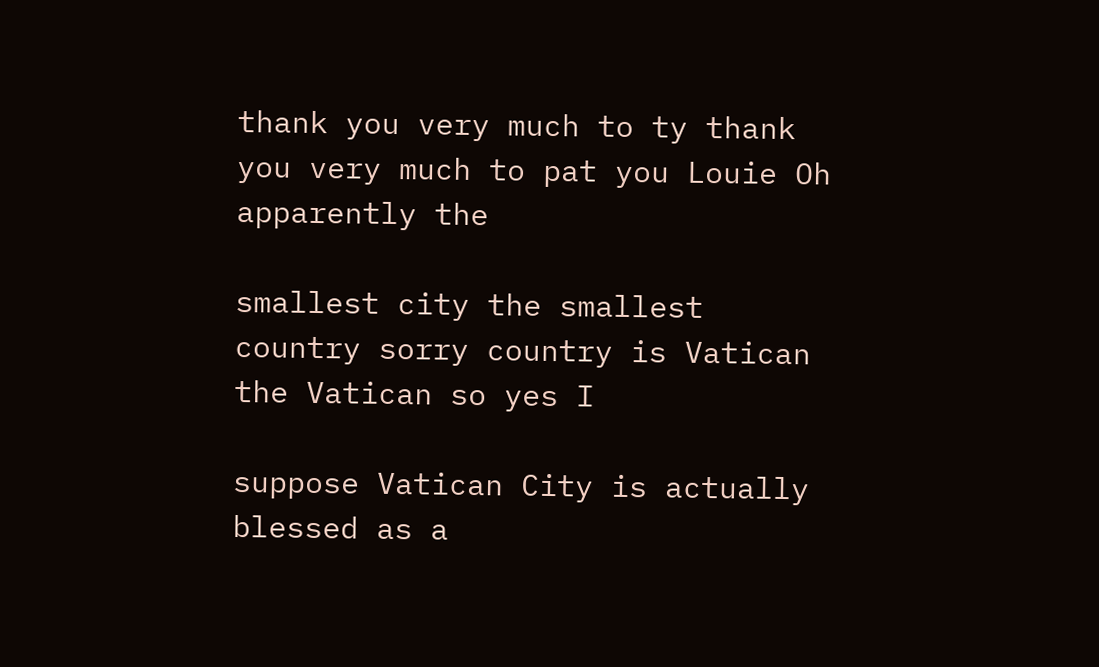thank you very much to ty thank you very much to pat you Louie Oh apparently the

smallest city the smallest country sorry country is Vatican the Vatican so yes I

suppose Vatican City is actually blessed as a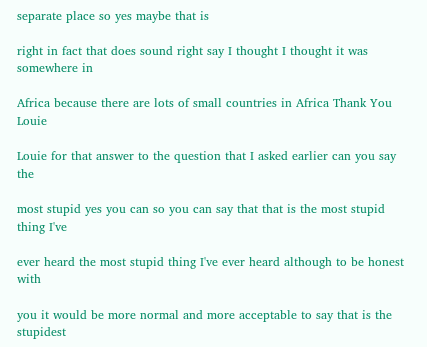separate place so yes maybe that is

right in fact that does sound right say I thought I thought it was somewhere in

Africa because there are lots of small countries in Africa Thank You Louie

Louie for that answer to the question that I asked earlier can you say the

most stupid yes you can so you can say that that is the most stupid thing I've

ever heard the most stupid thing I've ever heard although to be honest with

you it would be more normal and more acceptable to say that is the stupidest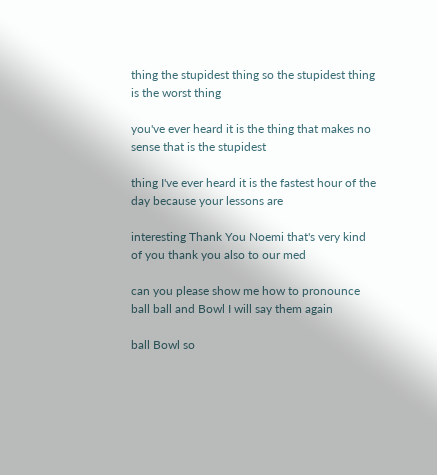thing the stupidest thing so the stupidest thing is the worst thing

you've ever heard it is the thing that makes no sense that is the stupidest

thing I've ever heard it is the fastest hour of the day because your lessons are

interesting Thank You Noemi that's very kind of you thank you also to our med

can you please show me how to pronounce ball ball and Bowl I will say them again

ball Bowl so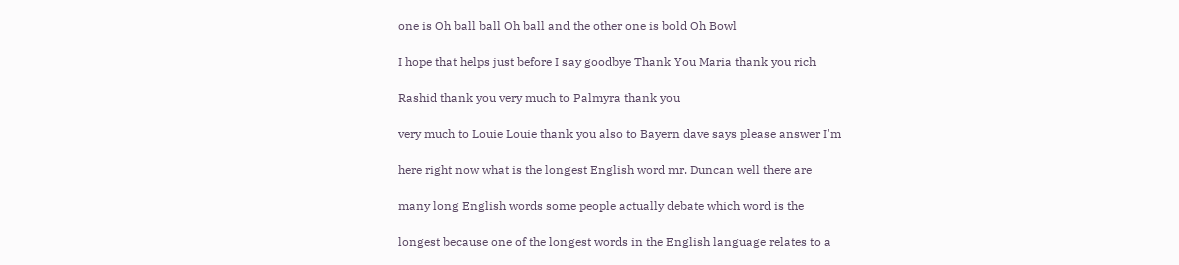one is Oh ball ball Oh ball and the other one is bold Oh Bowl

I hope that helps just before I say goodbye Thank You Maria thank you rich

Rashid thank you very much to Palmyra thank you

very much to Louie Louie thank you also to Bayern dave says please answer I'm

here right now what is the longest English word mr. Duncan well there are

many long English words some people actually debate which word is the

longest because one of the longest words in the English language relates to a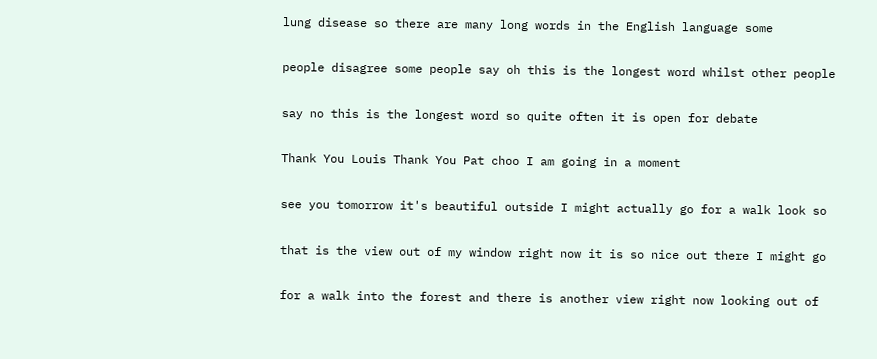lung disease so there are many long words in the English language some

people disagree some people say oh this is the longest word whilst other people

say no this is the longest word so quite often it is open for debate

Thank You Louis Thank You Pat choo I am going in a moment

see you tomorrow it's beautiful outside I might actually go for a walk look so

that is the view out of my window right now it is so nice out there I might go

for a walk into the forest and there is another view right now looking out of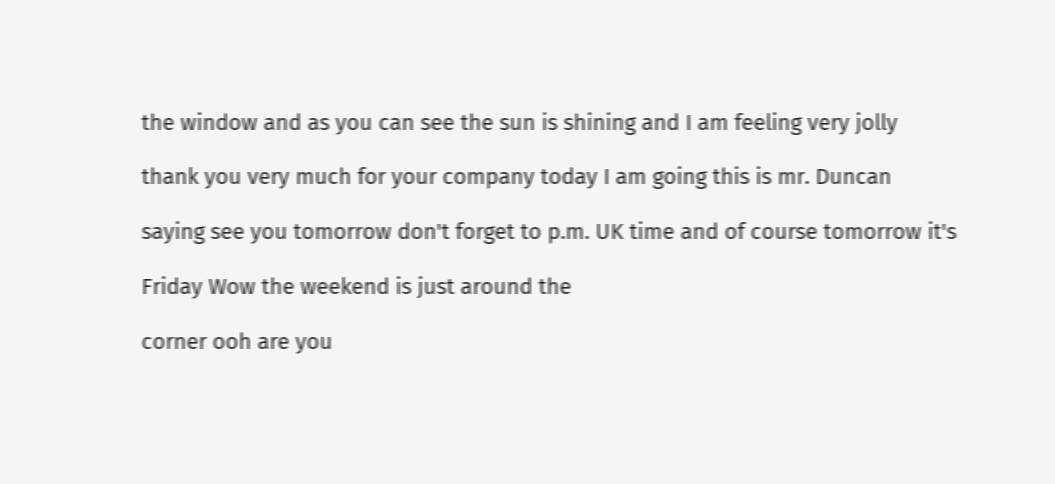the window and as you can see the sun is shining and I am feeling very jolly

thank you very much for your company today I am going this is mr. Duncan

saying see you tomorrow don't forget to p.m. UK time and of course tomorrow it's

Friday Wow the weekend is just around the

corner ooh are you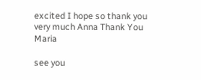excited I hope so thank you very much Anna Thank You Maria

see you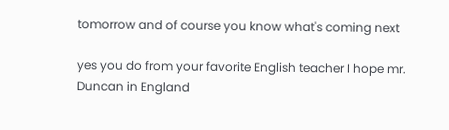tomorrow and of course you know what's coming next

yes you do from your favorite English teacher I hope mr. Duncan in England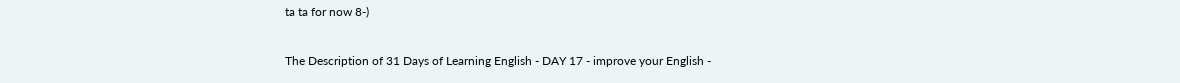ta ta for now 8-)

The Description of 31 Days of Learning English - DAY 17 - improve your English -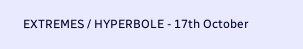EXTREMES / HYPERBOLE - 17th October